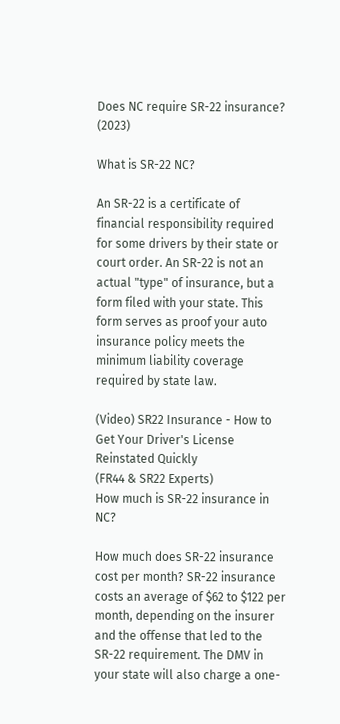Does NC require SR-22 insurance? (2023)

What is SR-22 NC?

An SR-22 is a certificate of financial responsibility required for some drivers by their state or court order. An SR-22 is not an actual "type" of insurance, but a form filed with your state. This form serves as proof your auto insurance policy meets the minimum liability coverage required by state law.

(Video) SR22 Insurance - How to Get Your Driver's License Reinstated Quickly
(FR44 & SR22 Experts)
How much is SR-22 insurance in NC?

How much does SR-22 insurance cost per month? SR-22 insurance costs an average of $62 to $122 per month, depending on the insurer and the offense that led to the SR-22 requirement. The DMV in your state will also charge a one-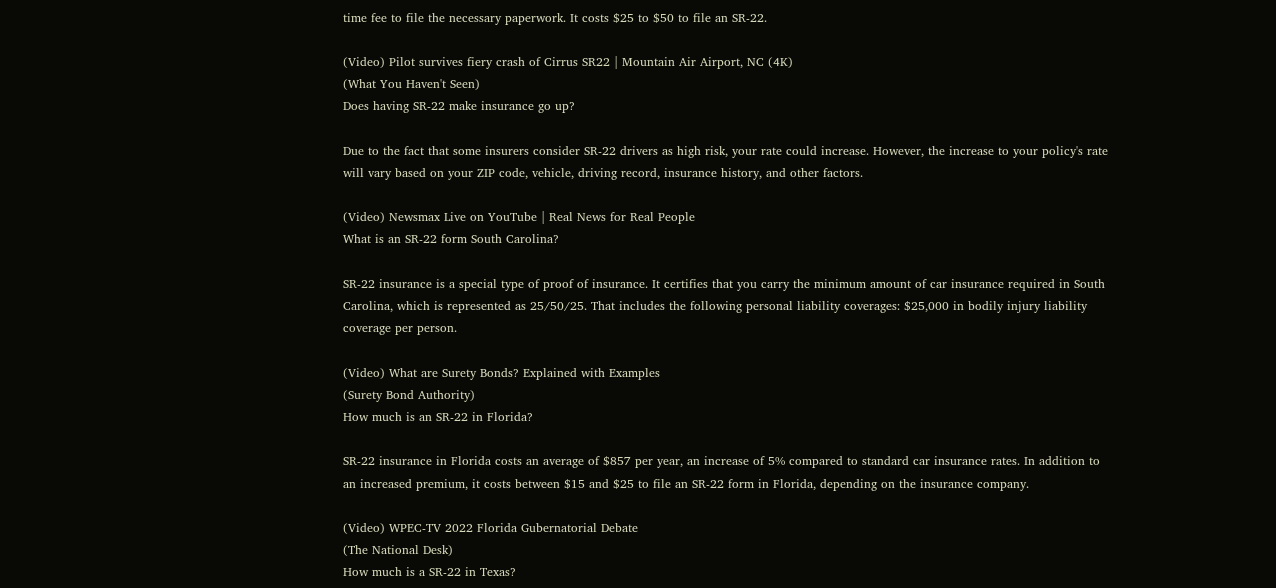time fee to file the necessary paperwork. It costs $25 to $50 to file an SR-22.

(Video) Pilot survives fiery crash of Cirrus SR22 | Mountain Air Airport, NC (4K)
(What You Haven't Seen)
Does having SR-22 make insurance go up?

Due to the fact that some insurers consider SR-22 drivers as high risk, your rate could increase. However, the increase to your policy's rate will vary based on your ZIP code, vehicle, driving record, insurance history, and other factors.

(Video) Newsmax Live on YouTube | Real News for Real People
What is an SR-22 form South Carolina?

SR-22 insurance is a special type of proof of insurance. It certifies that you carry the minimum amount of car insurance required in South Carolina, which is represented as 25/50/25. That includes the following personal liability coverages: $25,000 in bodily injury liability coverage per person.

(Video) What are Surety Bonds? Explained with Examples
(Surety Bond Authority)
How much is an SR-22 in Florida?

SR-22 insurance in Florida costs an average of $857 per year, an increase of 5% compared to standard car insurance rates. In addition to an increased premium, it costs between $15 and $25 to file an SR-22 form in Florida, depending on the insurance company.

(Video) WPEC-TV 2022 Florida Gubernatorial Debate
(The National Desk)
How much is a SR-22 in Texas?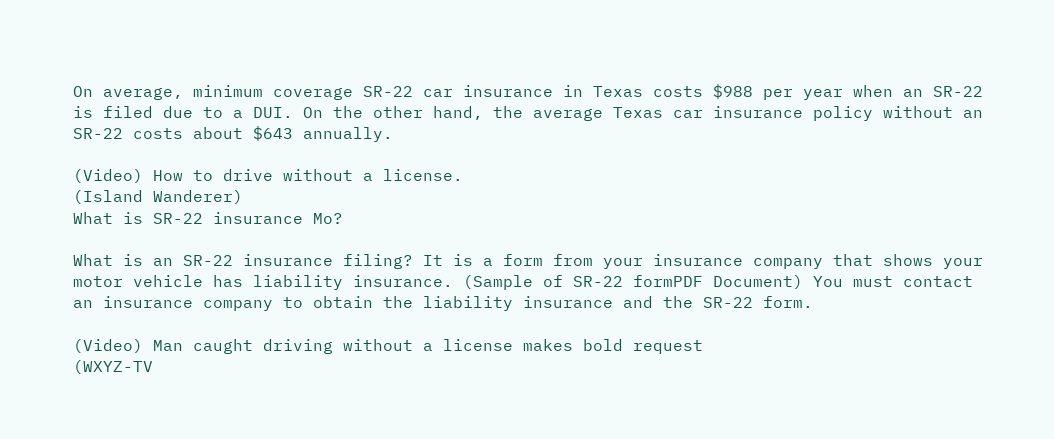On average, minimum coverage SR-22 car insurance in Texas costs $988 per year when an SR-22 is filed due to a DUI. On the other hand, the average Texas car insurance policy without an SR-22 costs about $643 annually.

(Video) How to drive without a license.
(Island Wanderer)
What is SR-22 insurance Mo?

What is an SR-22 insurance filing? It is a form from your insurance company that shows your motor vehicle has liability insurance. (Sample of SR-22 formPDF Document) You must contact an insurance company to obtain the liability insurance and the SR-22 form.

(Video) Man caught driving without a license makes bold request
(WXYZ-TV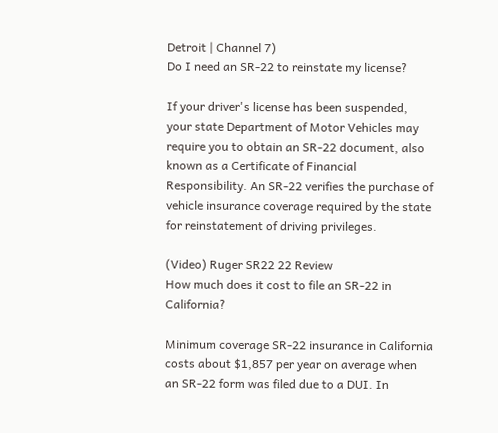Detroit | Channel 7)
Do I need an SR-22 to reinstate my license?

If your driver's license has been suspended, your state Department of Motor Vehicles may require you to obtain an SR-22 document, also known as a Certificate of Financial Responsibility. An SR-22 verifies the purchase of vehicle insurance coverage required by the state for reinstatement of driving privileges.

(Video) Ruger SR22 22 Review
How much does it cost to file an SR-22 in California?

Minimum coverage SR-22 insurance in California costs about $1,857 per year on average when an SR-22 form was filed due to a DUI. In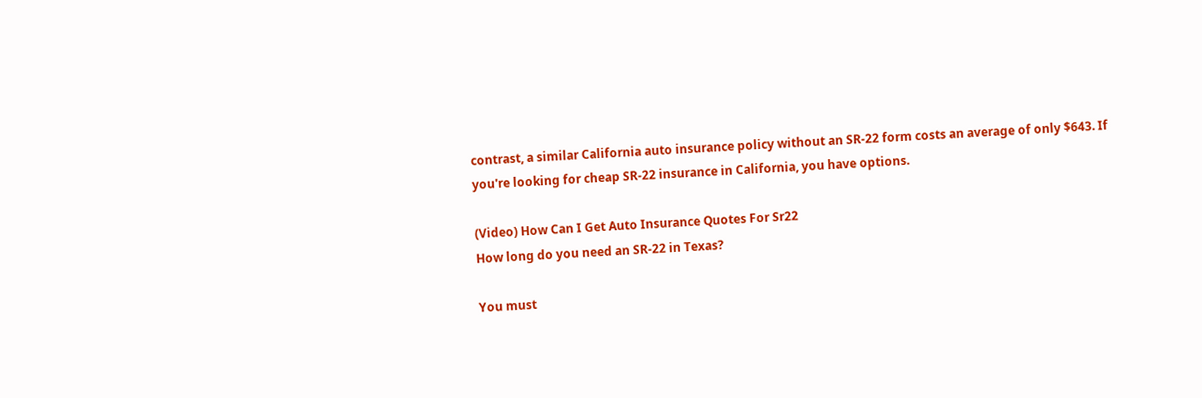contrast, a similar California auto insurance policy without an SR-22 form costs an average of only $643. If you're looking for cheap SR-22 insurance in California, you have options.

(Video) How Can I Get Auto Insurance Quotes For Sr22
How long do you need an SR-22 in Texas?

You must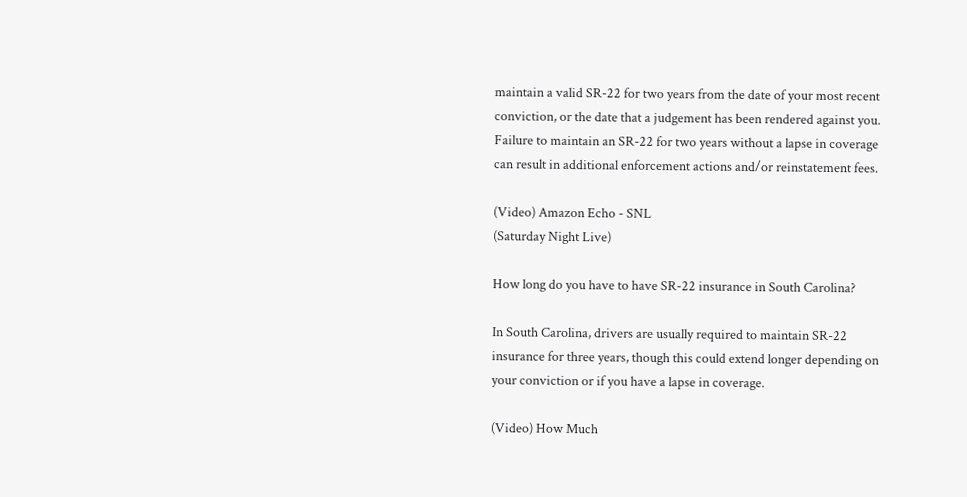maintain a valid SR-22 for two years from the date of your most recent conviction, or the date that a judgement has been rendered against you. Failure to maintain an SR-22 for two years without a lapse in coverage can result in additional enforcement actions and/or reinstatement fees.

(Video) Amazon Echo - SNL
(Saturday Night Live)

How long do you have to have SR-22 insurance in South Carolina?

In South Carolina, drivers are usually required to maintain SR-22 insurance for three years, though this could extend longer depending on your conviction or if you have a lapse in coverage.

(Video) How Much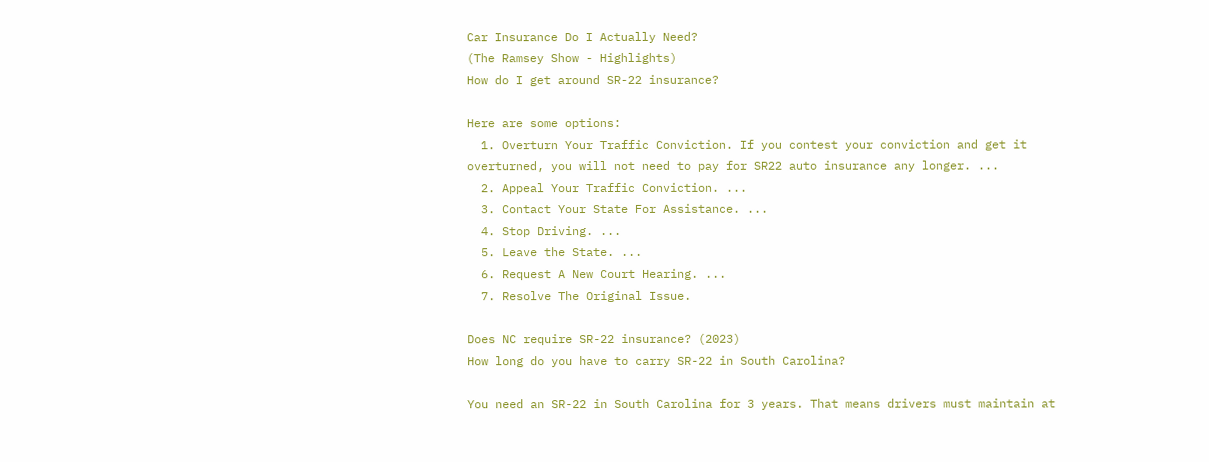Car Insurance Do I Actually Need?
(The Ramsey Show - Highlights)
How do I get around SR-22 insurance?

Here are some options:
  1. Overturn Your Traffic Conviction. If you contest your conviction and get it overturned, you will not need to pay for SR22 auto insurance any longer. ...
  2. Appeal Your Traffic Conviction. ...
  3. Contact Your State For Assistance. ...
  4. Stop Driving. ...
  5. Leave the State. ...
  6. Request A New Court Hearing. ...
  7. Resolve The Original Issue.

Does NC require SR-22 insurance? (2023)
How long do you have to carry SR-22 in South Carolina?

You need an SR-22 in South Carolina for 3 years. That means drivers must maintain at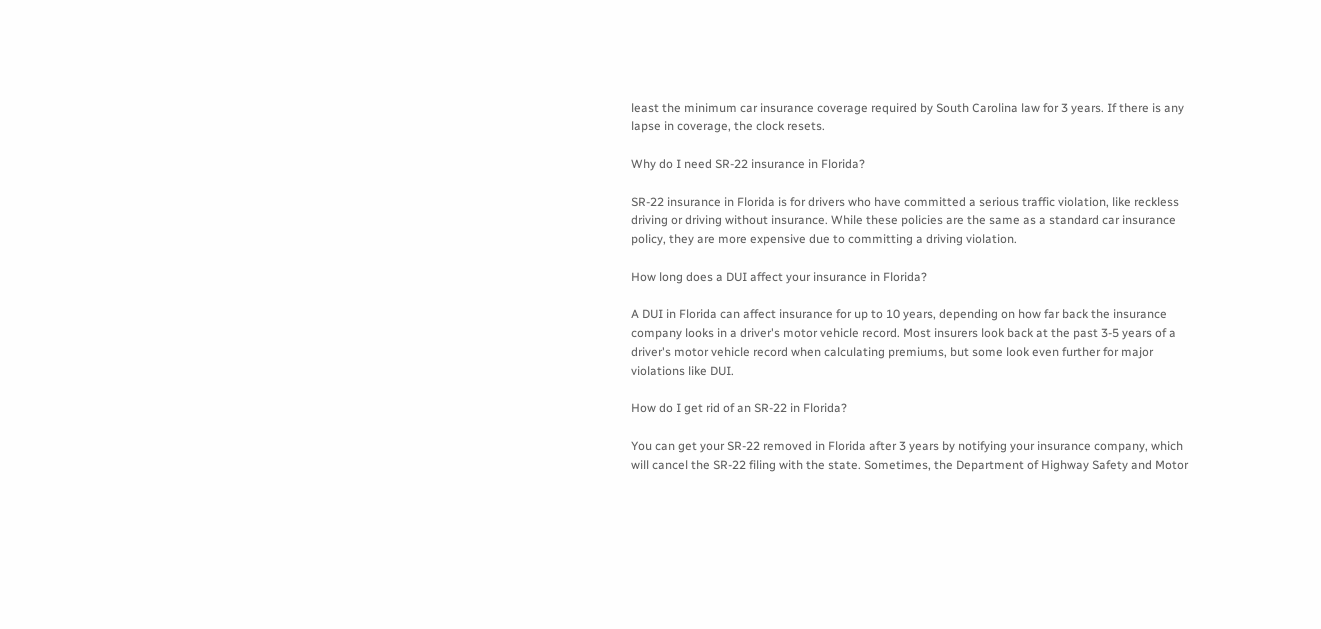least the minimum car insurance coverage required by South Carolina law for 3 years. If there is any lapse in coverage, the clock resets.

Why do I need SR-22 insurance in Florida?

SR-22 insurance in Florida is for drivers who have committed a serious traffic violation, like reckless driving or driving without insurance. While these policies are the same as a standard car insurance policy, they are more expensive due to committing a driving violation.

How long does a DUI affect your insurance in Florida?

A DUI in Florida can affect insurance for up to 10 years, depending on how far back the insurance company looks in a driver's motor vehicle record. Most insurers look back at the past 3-5 years of a driver's motor vehicle record when calculating premiums, but some look even further for major violations like DUI.

How do I get rid of an SR-22 in Florida?

You can get your SR-22 removed in Florida after 3 years by notifying your insurance company, which will cancel the SR-22 filing with the state. Sometimes, the Department of Highway Safety and Motor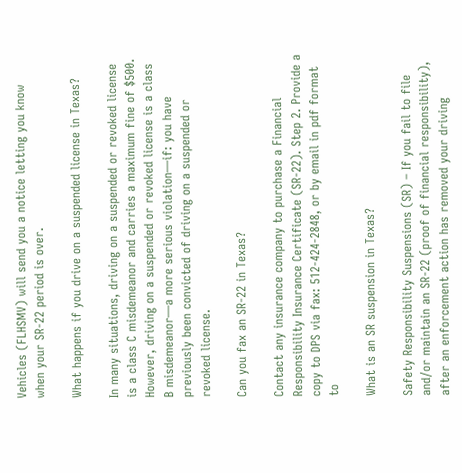Vehicles (FLHSMV) will send you a notice letting you know when your SR-22 period is over.

What happens if you drive on a suspended license in Texas?

In many situations, driving on a suspended or revoked license is a class C misdemeanor and carries a maximum fine of $500. However, driving on a suspended or revoked license is a class B misdemeanor—a more serious violation—if: you have previously been convicted of driving on a suspended or revoked license.

Can you fax an SR-22 in Texas?

Contact any insurance company to purchase a Financial Responsibility Insurance Certificate (SR-22). Step 2. Provide a copy to DPS via fax: 512-424-2848, or by email in pdf format to

What is an SR suspension in Texas?

Safety Responsibility Suspensions (SR) – If you fail to file and/or maintain an SR-22 (proof of financial responsibility), after an enforcement action has removed your driving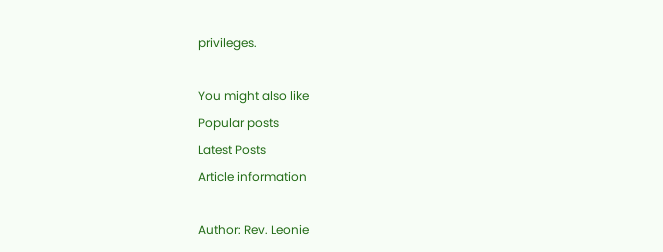privileges.

You might also like
Popular posts
Latest Posts
Article information

Author: Rev. Leonie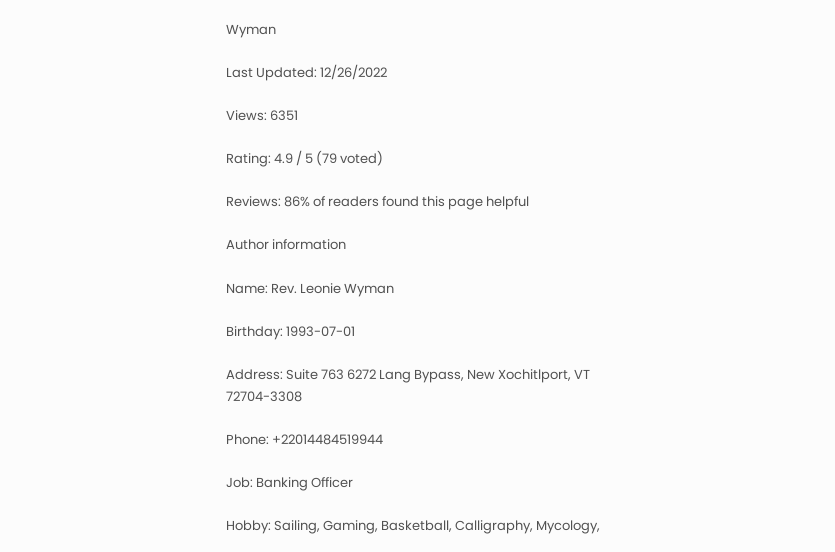Wyman

Last Updated: 12/26/2022

Views: 6351

Rating: 4.9 / 5 (79 voted)

Reviews: 86% of readers found this page helpful

Author information

Name: Rev. Leonie Wyman

Birthday: 1993-07-01

Address: Suite 763 6272 Lang Bypass, New Xochitlport, VT 72704-3308

Phone: +22014484519944

Job: Banking Officer

Hobby: Sailing, Gaming, Basketball, Calligraphy, Mycology,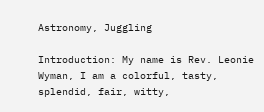Astronomy, Juggling

Introduction: My name is Rev. Leonie Wyman, I am a colorful, tasty, splendid, fair, witty,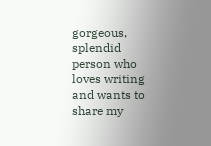gorgeous, splendid person who loves writing and wants to share my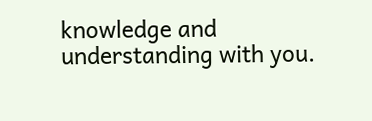knowledge and understanding with you.